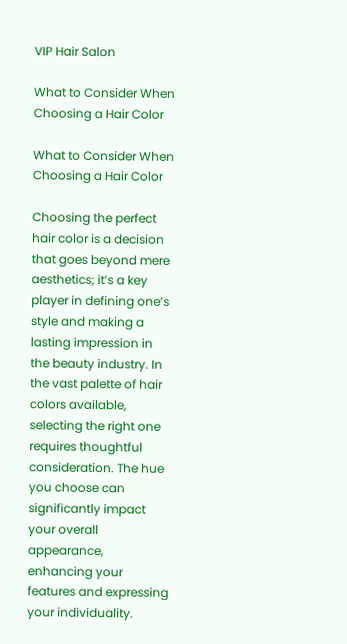VIP Hair Salon

What to Consider When Choosing a Hair Color

What to Consider When Choosing a Hair Color

Choosing the perfect hair color is a decision that goes beyond mere aesthetics; it’s a key player in defining one’s style and making a lasting impression in the beauty industry. In the vast palette of hair colors available, selecting the right one requires thoughtful consideration. The hue you choose can significantly impact your overall appearance, enhancing your features and expressing your individuality.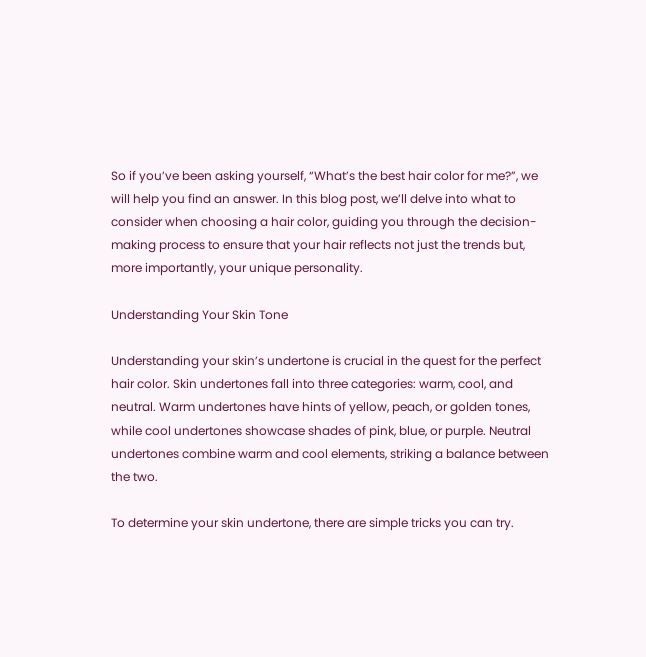So if you’ve been asking yourself, “What’s the best hair color for me?”, we will help you find an answer. In this blog post, we’ll delve into what to consider when choosing a hair color, guiding you through the decision-making process to ensure that your hair reflects not just the trends but, more importantly, your unique personality.

Understanding Your Skin Tone

Understanding your skin’s undertone is crucial in the quest for the perfect hair color. Skin undertones fall into three categories: warm, cool, and neutral. Warm undertones have hints of yellow, peach, or golden tones, while cool undertones showcase shades of pink, blue, or purple. Neutral undertones combine warm and cool elements, striking a balance between the two.

To determine your skin undertone, there are simple tricks you can try.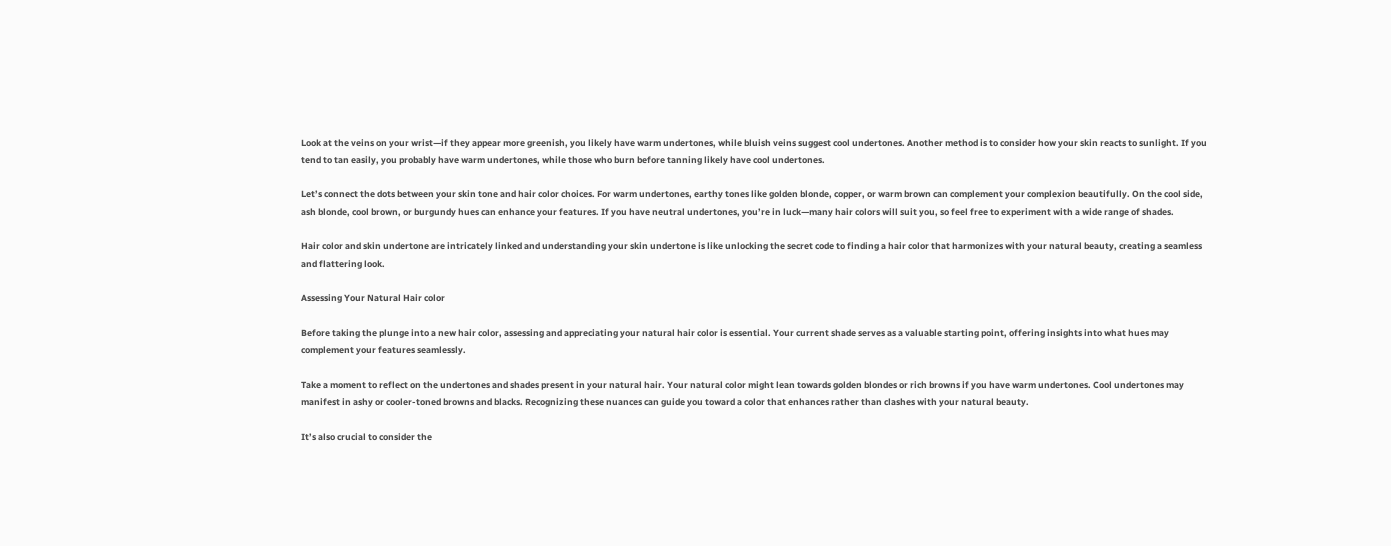Look at the veins on your wrist—if they appear more greenish, you likely have warm undertones, while bluish veins suggest cool undertones. Another method is to consider how your skin reacts to sunlight. If you tend to tan easily, you probably have warm undertones, while those who burn before tanning likely have cool undertones.

Let’s connect the dots between your skin tone and hair color choices. For warm undertones, earthy tones like golden blonde, copper, or warm brown can complement your complexion beautifully. On the cool side, ash blonde, cool brown, or burgundy hues can enhance your features. If you have neutral undertones, you’re in luck—many hair colors will suit you, so feel free to experiment with a wide range of shades.

Hair color and skin undertone are intricately linked and understanding your skin undertone is like unlocking the secret code to finding a hair color that harmonizes with your natural beauty, creating a seamless and flattering look.

Assessing Your Natural Hair color

Before taking the plunge into a new hair color, assessing and appreciating your natural hair color is essential. Your current shade serves as a valuable starting point, offering insights into what hues may complement your features seamlessly.

Take a moment to reflect on the undertones and shades present in your natural hair. Your natural color might lean towards golden blondes or rich browns if you have warm undertones. Cool undertones may manifest in ashy or cooler-toned browns and blacks. Recognizing these nuances can guide you toward a color that enhances rather than clashes with your natural beauty.

It’s also crucial to consider the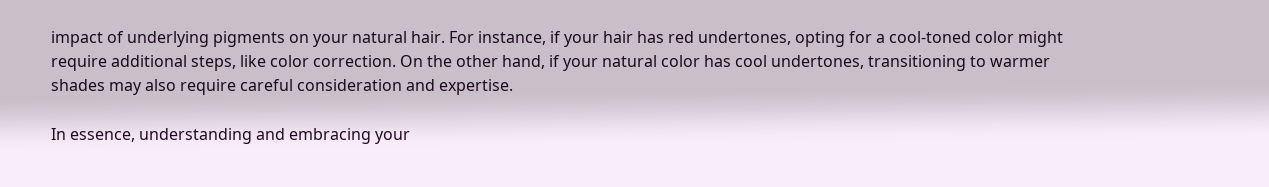impact of underlying pigments on your natural hair. For instance, if your hair has red undertones, opting for a cool-toned color might require additional steps, like color correction. On the other hand, if your natural color has cool undertones, transitioning to warmer shades may also require careful consideration and expertise.

In essence, understanding and embracing your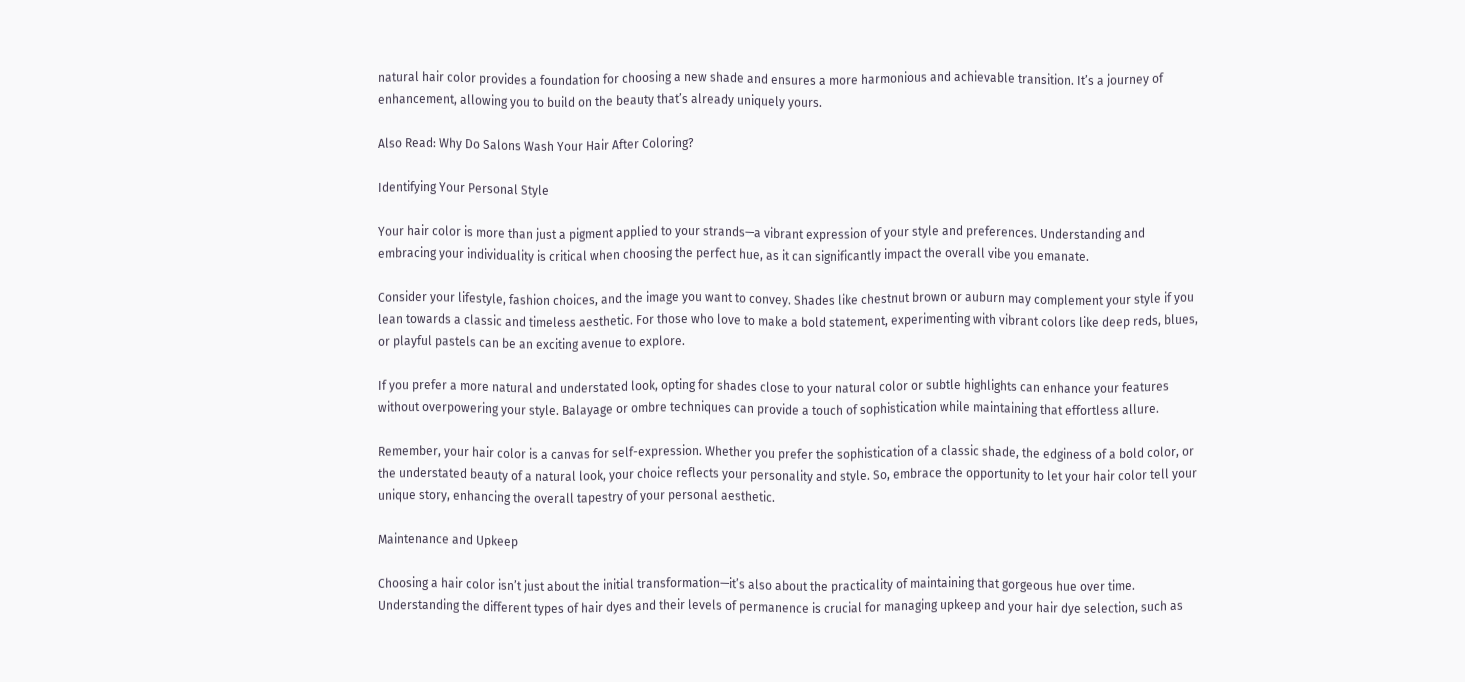natural hair color provides a foundation for choosing a new shade and ensures a more harmonious and achievable transition. It’s a journey of enhancement, allowing you to build on the beauty that’s already uniquely yours.

Also Read: Why Do Salons Wash Your Hair After Coloring?

Identifying Your Personal Style

Your hair color is more than just a pigment applied to your strands—a vibrant expression of your style and preferences. Understanding and embracing your individuality is critical when choosing the perfect hue, as it can significantly impact the overall vibe you emanate.

Consider your lifestyle, fashion choices, and the image you want to convey. Shades like chestnut brown or auburn may complement your style if you lean towards a classic and timeless aesthetic. For those who love to make a bold statement, experimenting with vibrant colors like deep reds, blues, or playful pastels can be an exciting avenue to explore.

If you prefer a more natural and understated look, opting for shades close to your natural color or subtle highlights can enhance your features without overpowering your style. Balayage or ombre techniques can provide a touch of sophistication while maintaining that effortless allure.

Remember, your hair color is a canvas for self-expression. Whether you prefer the sophistication of a classic shade, the edginess of a bold color, or the understated beauty of a natural look, your choice reflects your personality and style. So, embrace the opportunity to let your hair color tell your unique story, enhancing the overall tapestry of your personal aesthetic.

Maintenance and Upkeep

Choosing a hair color isn’t just about the initial transformation—it’s also about the practicality of maintaining that gorgeous hue over time. Understanding the different types of hair dyes and their levels of permanence is crucial for managing upkeep and your hair dye selection, such as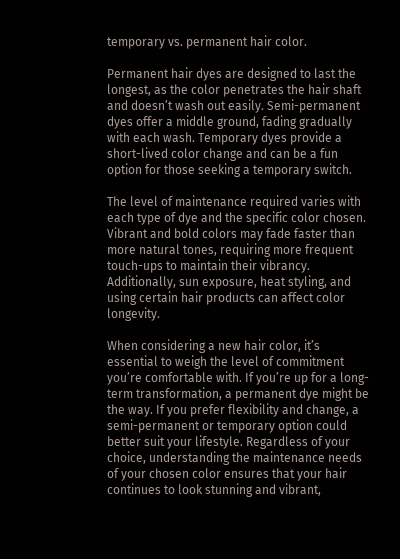temporary vs. permanent hair color.

Permanent hair dyes are designed to last the longest, as the color penetrates the hair shaft and doesn’t wash out easily. Semi-permanent dyes offer a middle ground, fading gradually with each wash. Temporary dyes provide a short-lived color change and can be a fun option for those seeking a temporary switch.

The level of maintenance required varies with each type of dye and the specific color chosen. Vibrant and bold colors may fade faster than more natural tones, requiring more frequent touch-ups to maintain their vibrancy. Additionally, sun exposure, heat styling, and using certain hair products can affect color longevity.

When considering a new hair color, it’s essential to weigh the level of commitment you’re comfortable with. If you’re up for a long-term transformation, a permanent dye might be the way. If you prefer flexibility and change, a semi-permanent or temporary option could better suit your lifestyle. Regardless of your choice, understanding the maintenance needs of your chosen color ensures that your hair continues to look stunning and vibrant,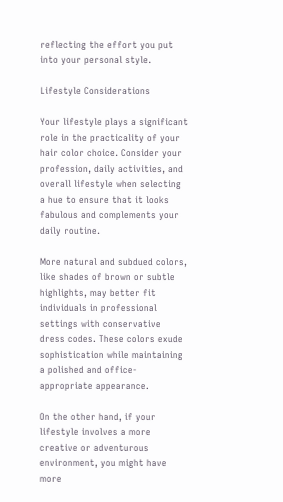reflecting the effort you put into your personal style.

Lifestyle Considerations

Your lifestyle plays a significant role in the practicality of your hair color choice. Consider your profession, daily activities, and overall lifestyle when selecting a hue to ensure that it looks fabulous and complements your daily routine.

More natural and subdued colors, like shades of brown or subtle highlights, may better fit individuals in professional settings with conservative dress codes. These colors exude sophistication while maintaining a polished and office-appropriate appearance.

On the other hand, if your lifestyle involves a more creative or adventurous environment, you might have more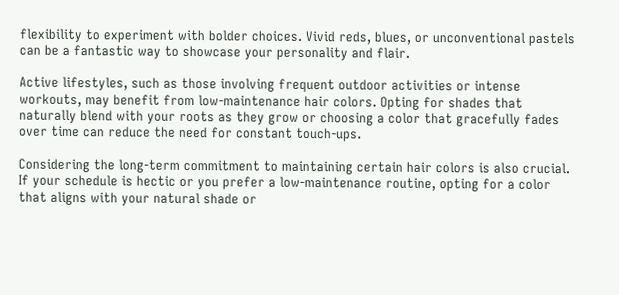flexibility to experiment with bolder choices. Vivid reds, blues, or unconventional pastels can be a fantastic way to showcase your personality and flair.

Active lifestyles, such as those involving frequent outdoor activities or intense workouts, may benefit from low-maintenance hair colors. Opting for shades that naturally blend with your roots as they grow or choosing a color that gracefully fades over time can reduce the need for constant touch-ups.

Considering the long-term commitment to maintaining certain hair colors is also crucial. If your schedule is hectic or you prefer a low-maintenance routine, opting for a color that aligns with your natural shade or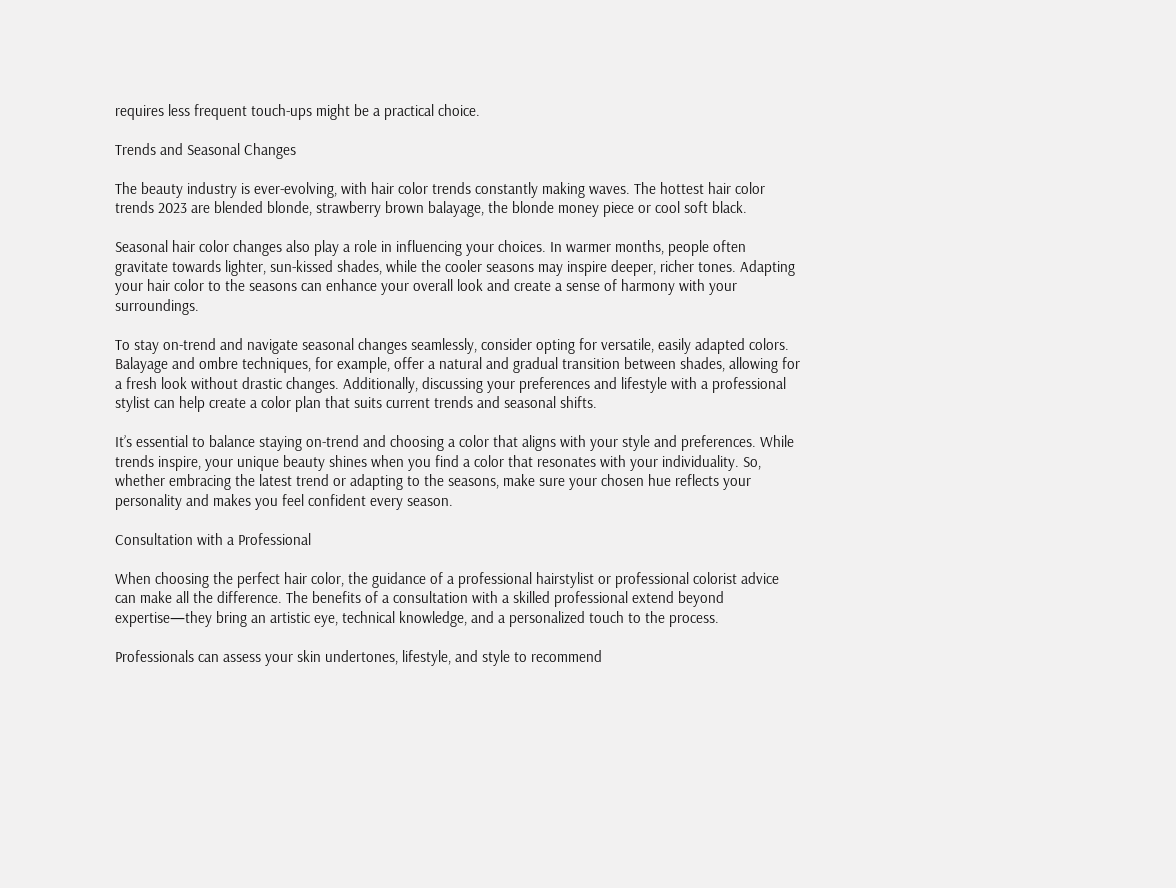requires less frequent touch-ups might be a practical choice.

Trends and Seasonal Changes

The beauty industry is ever-evolving, with hair color trends constantly making waves. The hottest hair color trends 2023 are blended blonde, strawberry brown balayage, the blonde money piece or cool soft black.

Seasonal hair color changes also play a role in influencing your choices. In warmer months, people often gravitate towards lighter, sun-kissed shades, while the cooler seasons may inspire deeper, richer tones. Adapting your hair color to the seasons can enhance your overall look and create a sense of harmony with your surroundings.

To stay on-trend and navigate seasonal changes seamlessly, consider opting for versatile, easily adapted colors. Balayage and ombre techniques, for example, offer a natural and gradual transition between shades, allowing for a fresh look without drastic changes. Additionally, discussing your preferences and lifestyle with a professional stylist can help create a color plan that suits current trends and seasonal shifts.

It’s essential to balance staying on-trend and choosing a color that aligns with your style and preferences. While trends inspire, your unique beauty shines when you find a color that resonates with your individuality. So, whether embracing the latest trend or adapting to the seasons, make sure your chosen hue reflects your personality and makes you feel confident every season.

Consultation with a Professional

When choosing the perfect hair color, the guidance of a professional hairstylist or professional colorist advice can make all the difference. The benefits of a consultation with a skilled professional extend beyond expertise—they bring an artistic eye, technical knowledge, and a personalized touch to the process.

Professionals can assess your skin undertones, lifestyle, and style to recommend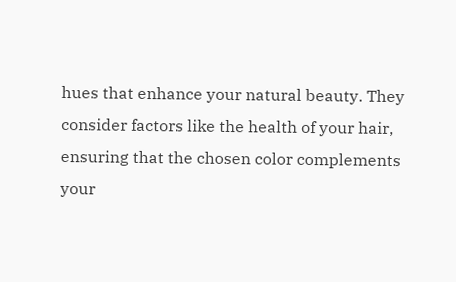hues that enhance your natural beauty. They consider factors like the health of your hair, ensuring that the chosen color complements your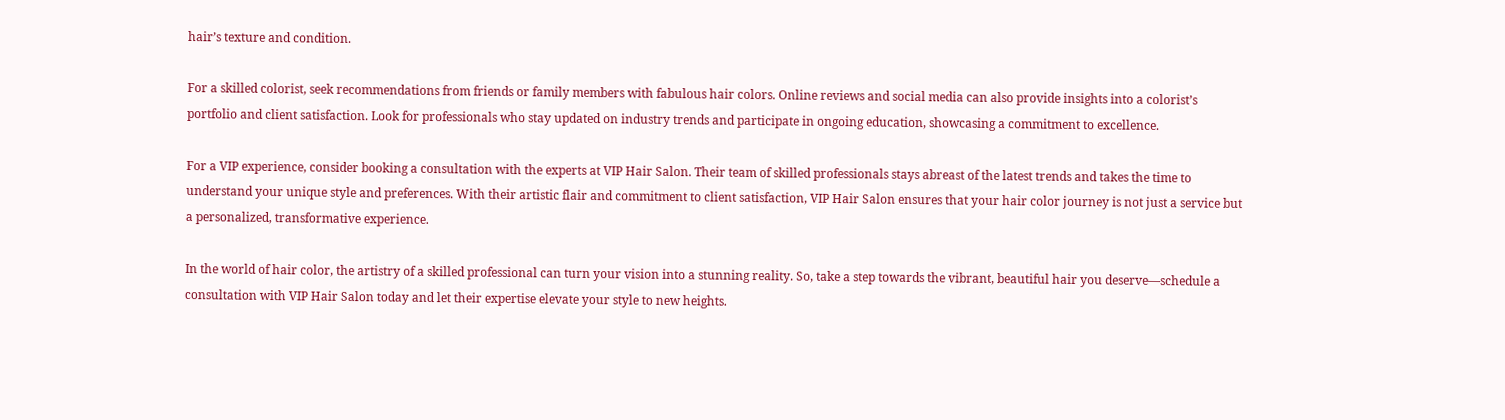hair’s texture and condition.

For a skilled colorist, seek recommendations from friends or family members with fabulous hair colors. Online reviews and social media can also provide insights into a colorist’s portfolio and client satisfaction. Look for professionals who stay updated on industry trends and participate in ongoing education, showcasing a commitment to excellence.

For a VIP experience, consider booking a consultation with the experts at VIP Hair Salon. Their team of skilled professionals stays abreast of the latest trends and takes the time to understand your unique style and preferences. With their artistic flair and commitment to client satisfaction, VIP Hair Salon ensures that your hair color journey is not just a service but a personalized, transformative experience.

In the world of hair color, the artistry of a skilled professional can turn your vision into a stunning reality. So, take a step towards the vibrant, beautiful hair you deserve—schedule a consultation with VIP Hair Salon today and let their expertise elevate your style to new heights.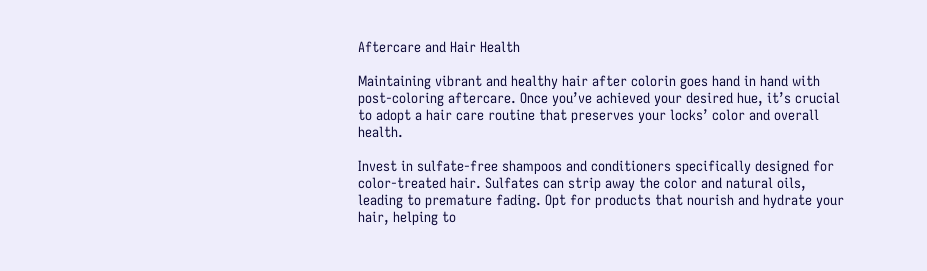Aftercare and Hair Health

Maintaining vibrant and healthy hair after colorin goes hand in hand with post-coloring aftercare. Once you’ve achieved your desired hue, it’s crucial to adopt a hair care routine that preserves your locks’ color and overall health.

Invest in sulfate-free shampoos and conditioners specifically designed for color-treated hair. Sulfates can strip away the color and natural oils, leading to premature fading. Opt for products that nourish and hydrate your hair, helping to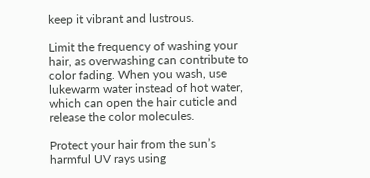keep it vibrant and lustrous.

Limit the frequency of washing your hair, as overwashing can contribute to color fading. When you wash, use lukewarm water instead of hot water, which can open the hair cuticle and release the color molecules.

Protect your hair from the sun’s harmful UV rays using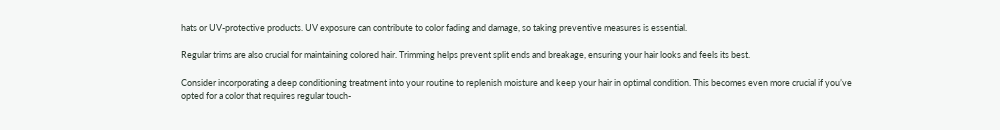hats or UV-protective products. UV exposure can contribute to color fading and damage, so taking preventive measures is essential.

Regular trims are also crucial for maintaining colored hair. Trimming helps prevent split ends and breakage, ensuring your hair looks and feels its best.

Consider incorporating a deep conditioning treatment into your routine to replenish moisture and keep your hair in optimal condition. This becomes even more crucial if you’ve opted for a color that requires regular touch-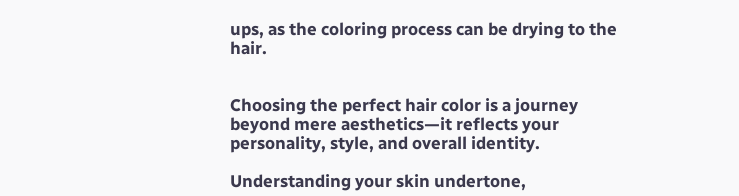ups, as the coloring process can be drying to the hair.


Choosing the perfect hair color is a journey beyond mere aesthetics—it reflects your personality, style, and overall identity.

Understanding your skin undertone,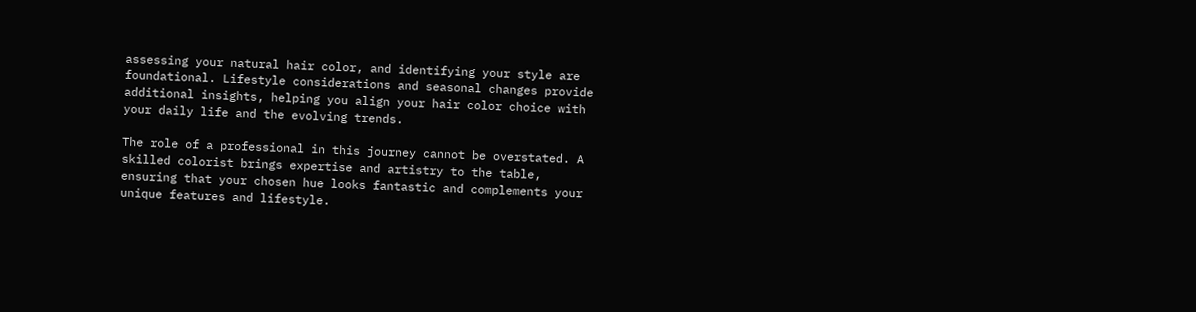assessing your natural hair color, and identifying your style are foundational. Lifestyle considerations and seasonal changes provide additional insights, helping you align your hair color choice with your daily life and the evolving trends.

The role of a professional in this journey cannot be overstated. A skilled colorist brings expertise and artistry to the table, ensuring that your chosen hue looks fantastic and complements your unique features and lifestyle.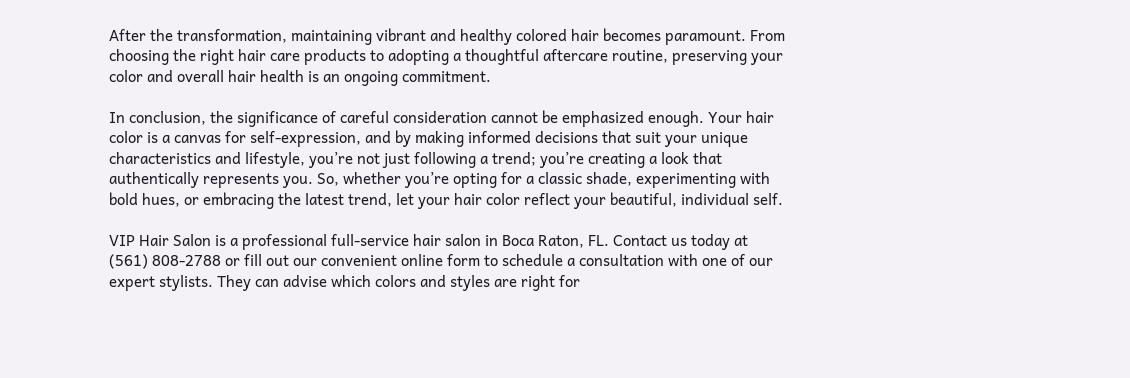After the transformation, maintaining vibrant and healthy colored hair becomes paramount. From choosing the right hair care products to adopting a thoughtful aftercare routine, preserving your color and overall hair health is an ongoing commitment.

In conclusion, the significance of careful consideration cannot be emphasized enough. Your hair color is a canvas for self-expression, and by making informed decisions that suit your unique characteristics and lifestyle, you’re not just following a trend; you’re creating a look that authentically represents you. So, whether you’re opting for a classic shade, experimenting with bold hues, or embracing the latest trend, let your hair color reflect your beautiful, individual self.

VIP Hair Salon is a professional full-service hair salon in Boca Raton, FL. Contact us today at (561) 808-2788 or fill out our convenient online form to schedule a consultation with one of our expert stylists. They can advise which colors and styles are right for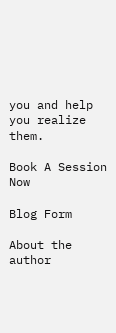you and help you realize them.

Book A Session Now

Blog Form

About the author